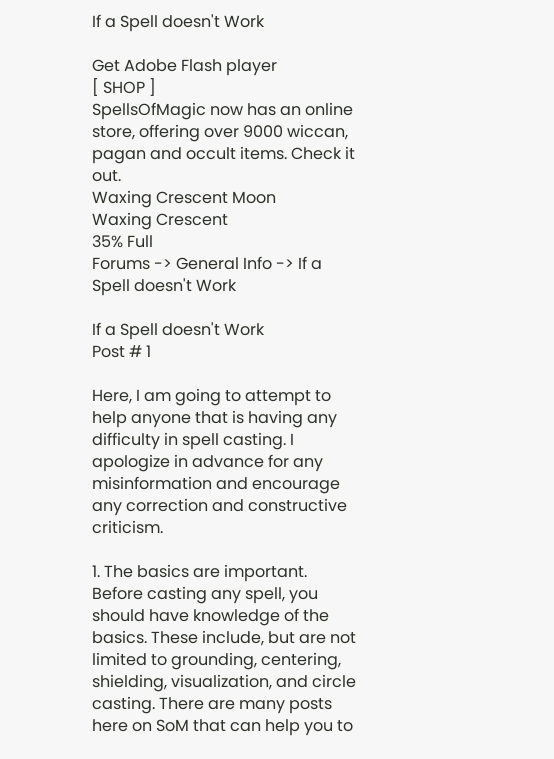If a Spell doesn't Work

Get Adobe Flash player
[ SHOP ]
SpellsOfMagic now has an online store, offering over 9000 wiccan, pagan and occult items. Check it out.
Waxing Crescent Moon
Waxing Crescent
35% Full
Forums -> General Info -> If a Spell doesn't Work

If a Spell doesn't Work
Post # 1

Here, I am going to attempt to help anyone that is having any difficulty in spell casting. I apologize in advance for any misinformation and encourage any correction and constructive criticism.

1. The basics are important. Before casting any spell, you should have knowledge of the basics. These include, but are not limited to grounding, centering, shielding, visualization, and circle casting. There are many posts here on SoM that can help you to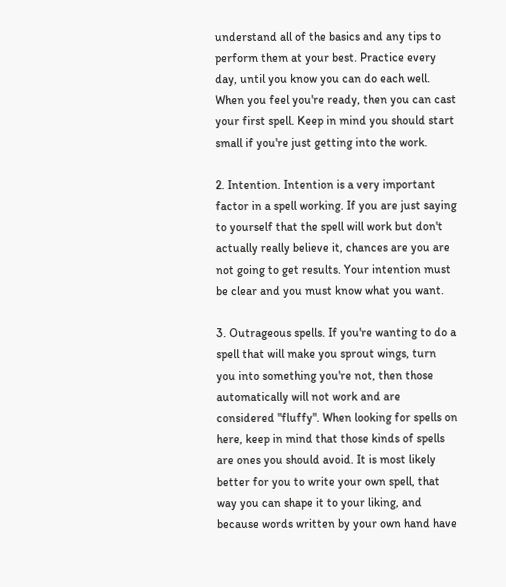understand all of the basics and any tips to perform them at your best. Practice every day, until you know you can do each well. When you feel you're ready, then you can cast your first spell. Keep in mind you should start small if you're just getting into the work.

2. Intention. Intention is a very important factor in a spell working. If you are just saying to yourself that the spell will work but don't actually really believe it, chances are you are not going to get results. Your intention must be clear and you must know what you want.

3. Outrageous spells. If you're wanting to do a spell that will make you sprout wings, turn you into something you're not, then those automatically will not work and are considered "fluffy". When looking for spells on here, keep in mind that those kinds of spells are ones you should avoid. It is most likely better for you to write your own spell, that way you can shape it to your liking, and because words written by your own hand have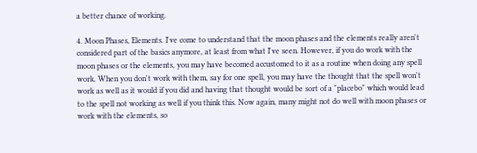a better chance of working.

4. Moon Phases, Elements. I've come to understand that the moon phases and the elements really aren't considered part of the basics anymore, at least from what I've seen. However, if you do work with the moon phases or the elements, you may have becomed accustomed to it as a routine when doing any spell work. When you don't work with them, say for one spell, you may have the thought that the spell won't work as well as it would if you did and having that thought would be sort of a "placebo" which would lead to the spell not working as well if you think this. Now again, many might not do well with moon phases or work with the elements, so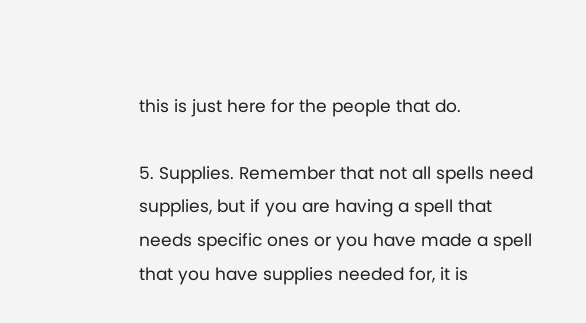this is just here for the people that do.

5. Supplies. Remember that not all spells need supplies, but if you are having a spell that needs specific ones or you have made a spell that you have supplies needed for, it is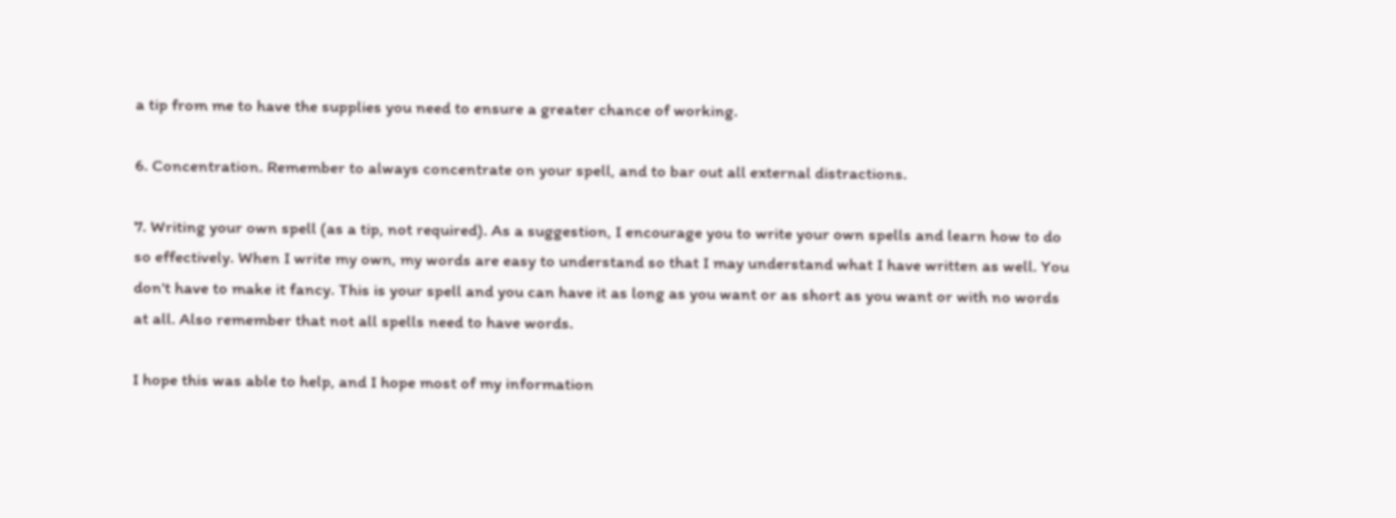a tip from me to have the supplies you need to ensure a greater chance of working.

6. Concentration. Remember to always concentrate on your spell, and to bar out all external distractions.

7. Writing your own spell (as a tip, not required). As a suggestion, I encourage you to write your own spells and learn how to do so effectively. When I write my own, my words are easy to understand so that I may understand what I have written as well. You don't have to make it fancy. This is your spell and you can have it as long as you want or as short as you want or with no words at all. Also remember that not all spells need to have words.

I hope this was able to help, and I hope most of my information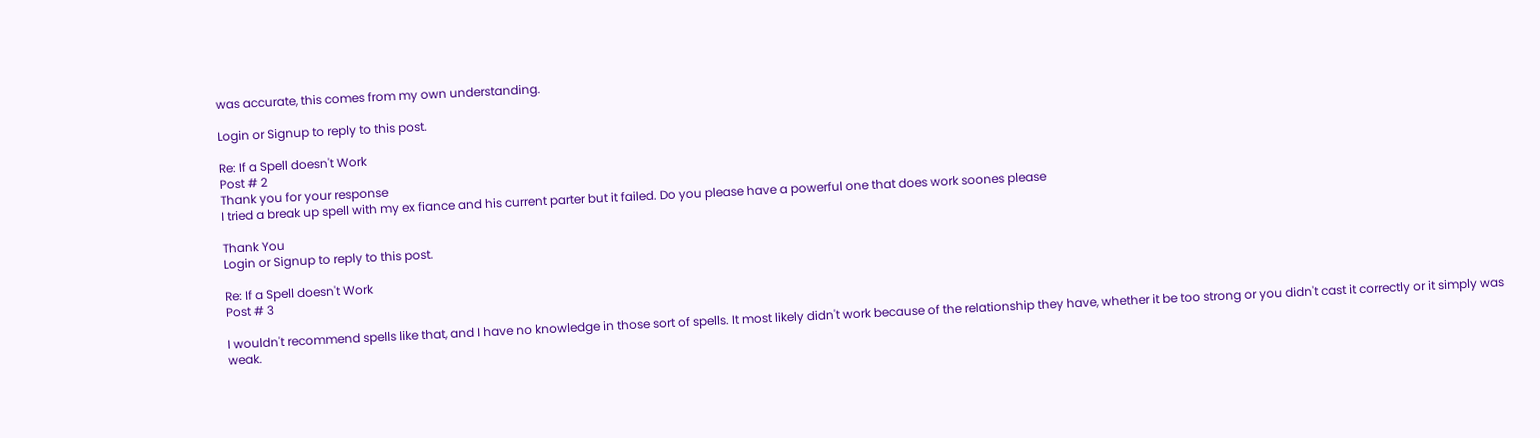was accurate, this comes from my own understanding.

Login or Signup to reply to this post.

Re: If a Spell doesn't Work
Post # 2
Thank you for your response
I tried a break up spell with my ex fiance and his current parter but it failed. Do you please have a powerful one that does work soones please

Thank You
Login or Signup to reply to this post.

Re: If a Spell doesn't Work
Post # 3

I wouldn't recommend spells like that, and I have no knowledge in those sort of spells. It most likely didn't work because of the relationship they have, whether it be too strong or you didn't cast it correctly or it simply was weak.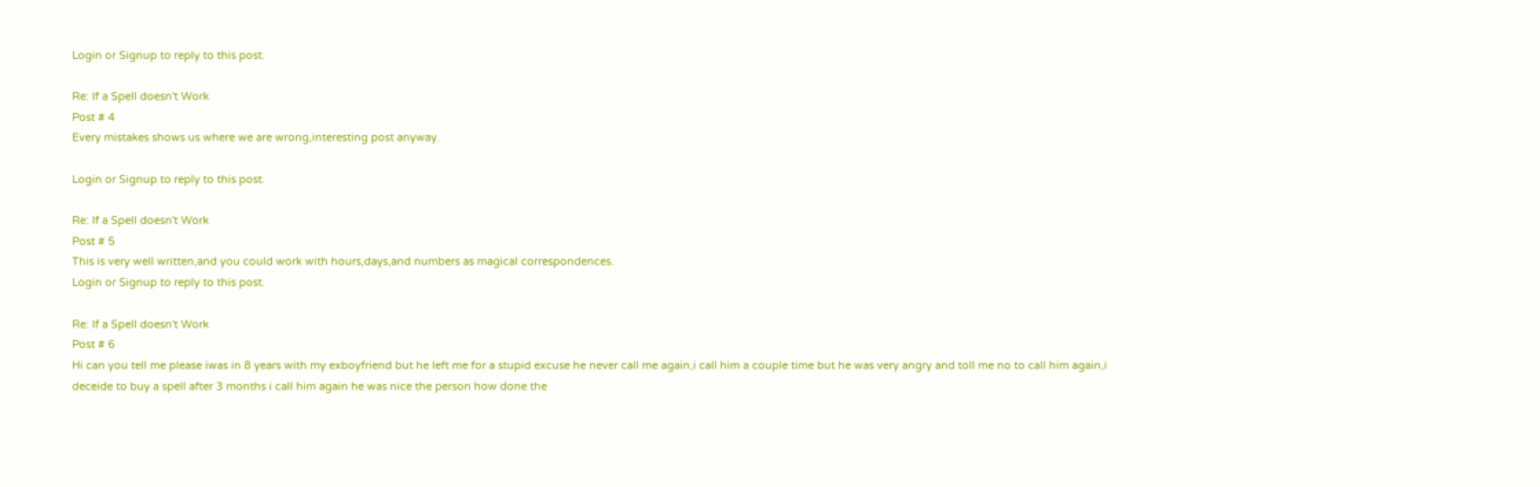Login or Signup to reply to this post.

Re: If a Spell doesn't Work
Post # 4
Every mistakes shows us where we are wrong,interesting post anyway.

Login or Signup to reply to this post.

Re: If a Spell doesn't Work
Post # 5
This is very well written,and you could work with hours,days,and numbers as magical correspondences.
Login or Signup to reply to this post.

Re: If a Spell doesn't Work
Post # 6
Hi can you tell me please iwas in 8 years with my exboyfriend but he left me for a stupid excuse he never call me again,i call him a couple time but he was very angry and toll me no to call him again,i deceide to buy a spell after 3 months i call him again he was nice the person how done the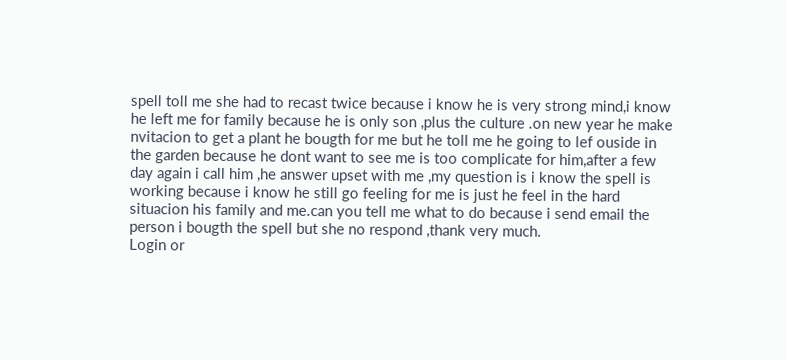spell toll me she had to recast twice because i know he is very strong mind,i know he left me for family because he is only son ,plus the culture .on new year he make nvitacion to get a plant he bougth for me but he toll me he going to lef ouside in the garden because he dont want to see me is too complicate for him,after a few day again i call him ,he answer upset with me ,my question is i know the spell is working because i know he still go feeling for me is just he feel in the hard situacion his family and me.can you tell me what to do because i send email the person i bougth the spell but she no respond ,thank very much.
Login or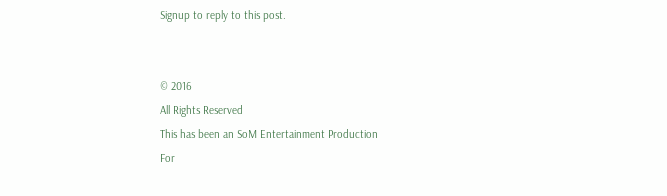Signup to reply to this post.


© 2016
All Rights Reserved
This has been an SoM Entertainment Production
For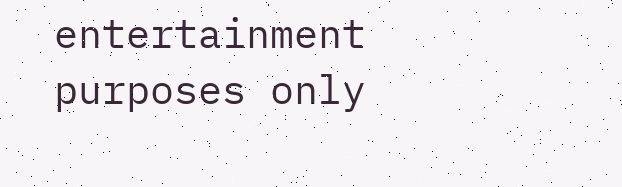entertainment purposes only